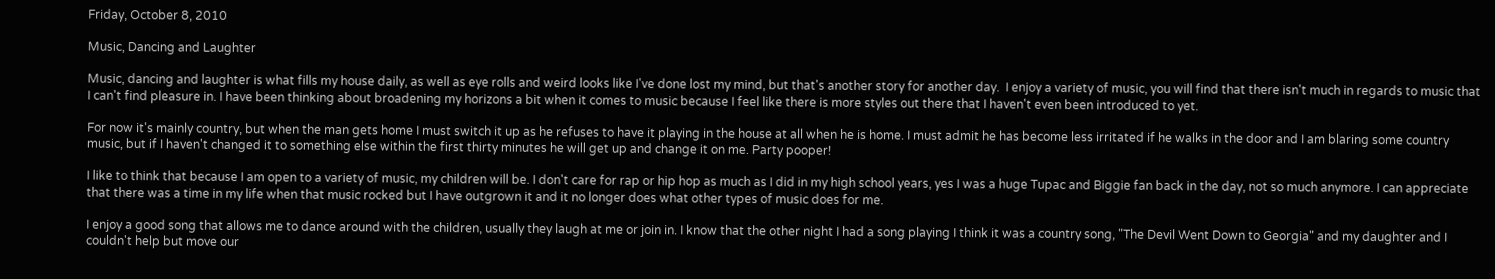Friday, October 8, 2010

Music, Dancing and Laughter

Music, dancing and laughter is what fills my house daily, as well as eye rolls and weird looks like I've done lost my mind, but that's another story for another day.  I enjoy a variety of music, you will find that there isn't much in regards to music that I can't find pleasure in. I have been thinking about broadening my horizons a bit when it comes to music because I feel like there is more styles out there that I haven't even been introduced to yet.

For now it's mainly country, but when the man gets home I must switch it up as he refuses to have it playing in the house at all when he is home. I must admit he has become less irritated if he walks in the door and I am blaring some country music, but if I haven't changed it to something else within the first thirty minutes he will get up and change it on me. Party pooper!

I like to think that because I am open to a variety of music, my children will be. I don't care for rap or hip hop as much as I did in my high school years, yes I was a huge Tupac and Biggie fan back in the day, not so much anymore. I can appreciate that there was a time in my life when that music rocked but I have outgrown it and it no longer does what other types of music does for me.

I enjoy a good song that allows me to dance around with the children, usually they laugh at me or join in. I know that the other night I had a song playing I think it was a country song, "The Devil Went Down to Georgia" and my daughter and I couldn't help but move our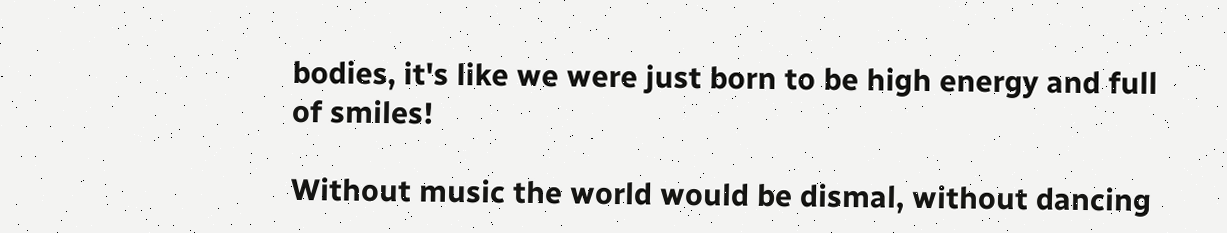bodies, it's like we were just born to be high energy and full of smiles!

Without music the world would be dismal, without dancing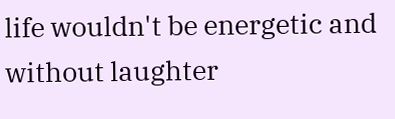life wouldn't be energetic and without laughter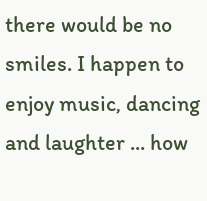there would be no smiles. I happen to enjoy music, dancing and laughter ... how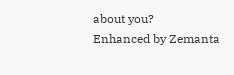about you?
Enhanced by Zemanta